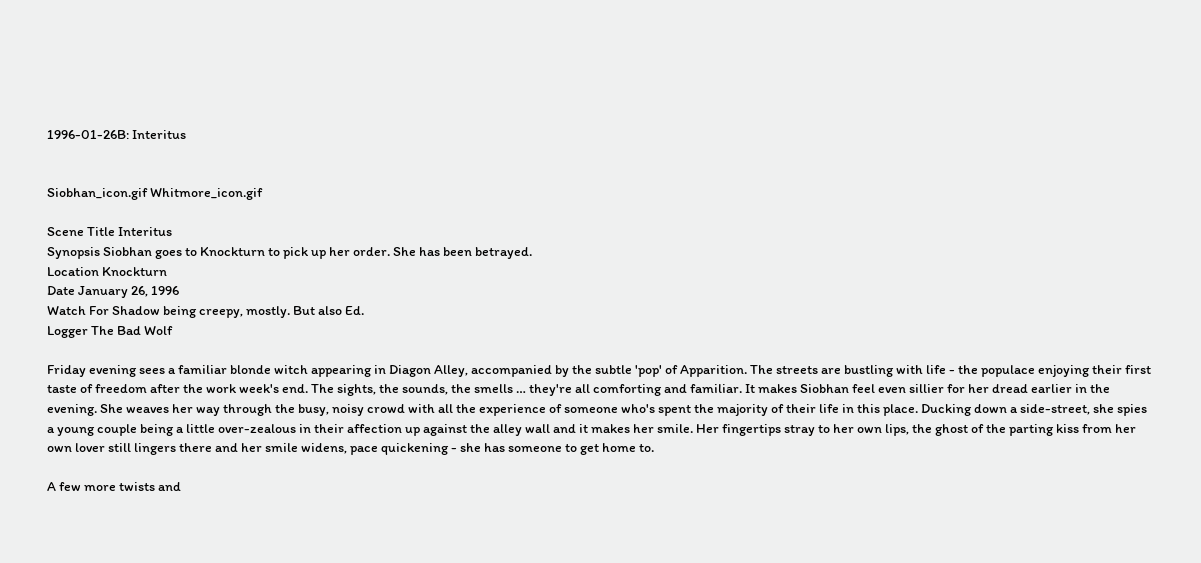1996-01-26B: Interitus


Siobhan_icon.gif Whitmore_icon.gif

Scene Title Interitus
Synopsis Siobhan goes to Knockturn to pick up her order. She has been betrayed.
Location Knockturn
Date January 26, 1996
Watch For Shadow being creepy, mostly. But also Ed.
Logger The Bad Wolf

Friday evening sees a familiar blonde witch appearing in Diagon Alley, accompanied by the subtle 'pop' of Apparition. The streets are bustling with life - the populace enjoying their first taste of freedom after the work week's end. The sights, the sounds, the smells … they're all comforting and familiar. It makes Siobhan feel even sillier for her dread earlier in the evening. She weaves her way through the busy, noisy crowd with all the experience of someone who's spent the majority of their life in this place. Ducking down a side-street, she spies a young couple being a little over-zealous in their affection up against the alley wall and it makes her smile. Her fingertips stray to her own lips, the ghost of the parting kiss from her own lover still lingers there and her smile widens, pace quickening - she has someone to get home to.

A few more twists and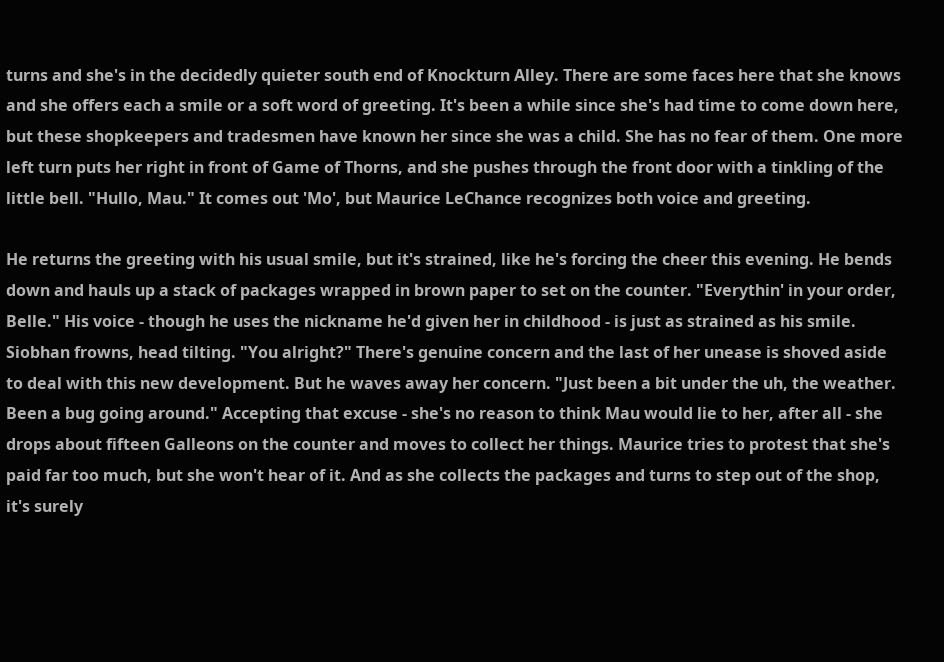turns and she's in the decidedly quieter south end of Knockturn Alley. There are some faces here that she knows and she offers each a smile or a soft word of greeting. It's been a while since she's had time to come down here, but these shopkeepers and tradesmen have known her since she was a child. She has no fear of them. One more left turn puts her right in front of Game of Thorns, and she pushes through the front door with a tinkling of the little bell. "Hullo, Mau." It comes out 'Mo', but Maurice LeChance recognizes both voice and greeting.

He returns the greeting with his usual smile, but it's strained, like he's forcing the cheer this evening. He bends down and hauls up a stack of packages wrapped in brown paper to set on the counter. "Everythin' in your order, Belle." His voice - though he uses the nickname he'd given her in childhood - is just as strained as his smile. Siobhan frowns, head tilting. "You alright?" There's genuine concern and the last of her unease is shoved aside to deal with this new development. But he waves away her concern. "Just been a bit under the uh, the weather. Been a bug going around." Accepting that excuse - she's no reason to think Mau would lie to her, after all - she drops about fifteen Galleons on the counter and moves to collect her things. Maurice tries to protest that she's paid far too much, but she won't hear of it. And as she collects the packages and turns to step out of the shop, it's surely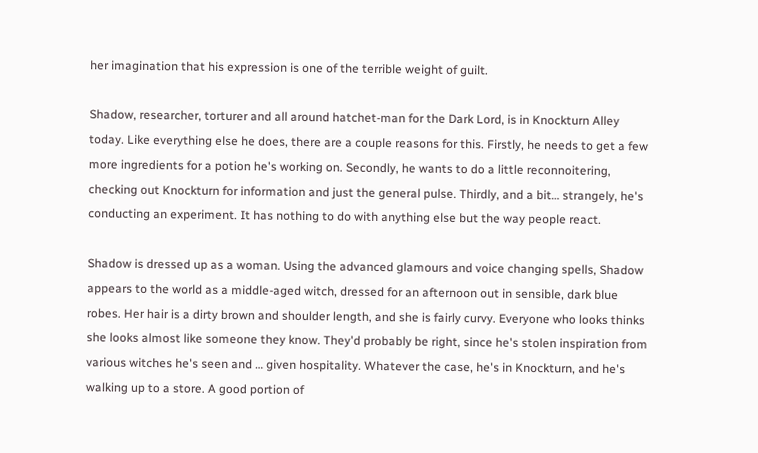her imagination that his expression is one of the terrible weight of guilt.

Shadow, researcher, torturer and all around hatchet-man for the Dark Lord, is in Knockturn Alley today. Like everything else he does, there are a couple reasons for this. Firstly, he needs to get a few more ingredients for a potion he's working on. Secondly, he wants to do a little reconnoitering, checking out Knockturn for information and just the general pulse. Thirdly, and a bit… strangely, he's conducting an experiment. It has nothing to do with anything else but the way people react.

Shadow is dressed up as a woman. Using the advanced glamours and voice changing spells, Shadow appears to the world as a middle-aged witch, dressed for an afternoon out in sensible, dark blue robes. Her hair is a dirty brown and shoulder length, and she is fairly curvy. Everyone who looks thinks she looks almost like someone they know. They'd probably be right, since he's stolen inspiration from various witches he's seen and … given hospitality. Whatever the case, he's in Knockturn, and he's walking up to a store. A good portion of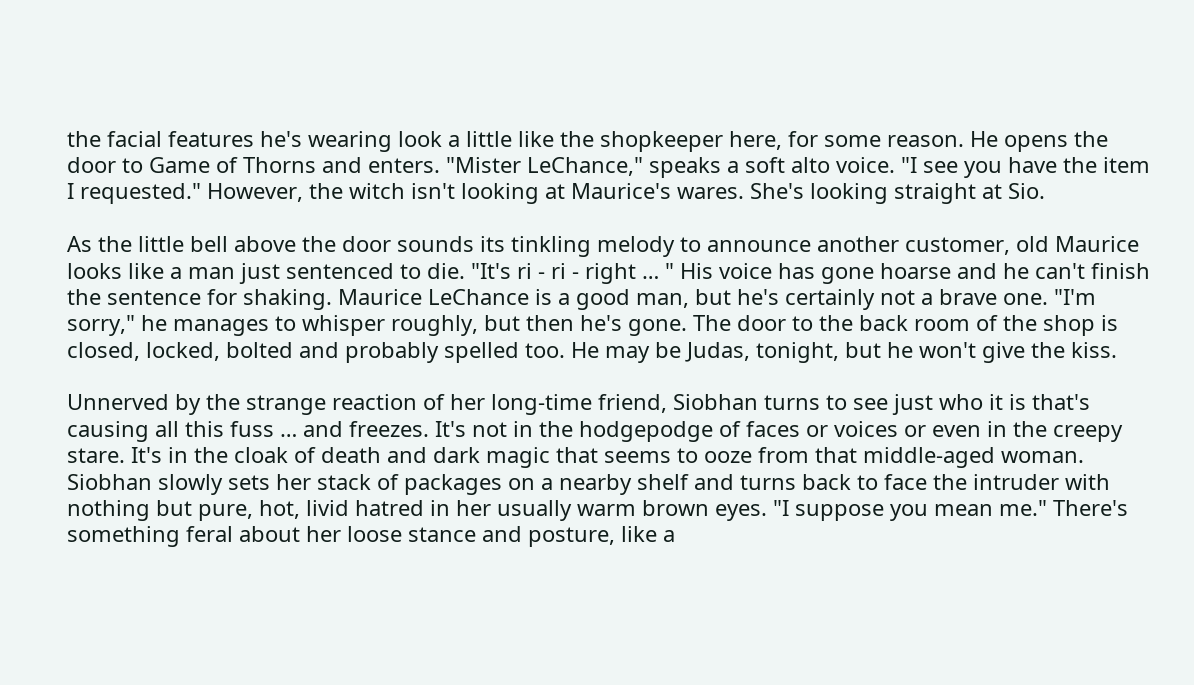the facial features he's wearing look a little like the shopkeeper here, for some reason. He opens the door to Game of Thorns and enters. "Mister LeChance," speaks a soft alto voice. "I see you have the item I requested." However, the witch isn't looking at Maurice's wares. She's looking straight at Sio.

As the little bell above the door sounds its tinkling melody to announce another customer, old Maurice looks like a man just sentenced to die. "It's ri - ri - right … " His voice has gone hoarse and he can't finish the sentence for shaking. Maurice LeChance is a good man, but he's certainly not a brave one. "I'm sorry," he manages to whisper roughly, but then he's gone. The door to the back room of the shop is closed, locked, bolted and probably spelled too. He may be Judas, tonight, but he won't give the kiss.

Unnerved by the strange reaction of her long-time friend, Siobhan turns to see just who it is that's causing all this fuss … and freezes. It's not in the hodgepodge of faces or voices or even in the creepy stare. It's in the cloak of death and dark magic that seems to ooze from that middle-aged woman. Siobhan slowly sets her stack of packages on a nearby shelf and turns back to face the intruder with nothing but pure, hot, livid hatred in her usually warm brown eyes. "I suppose you mean me." There's something feral about her loose stance and posture, like a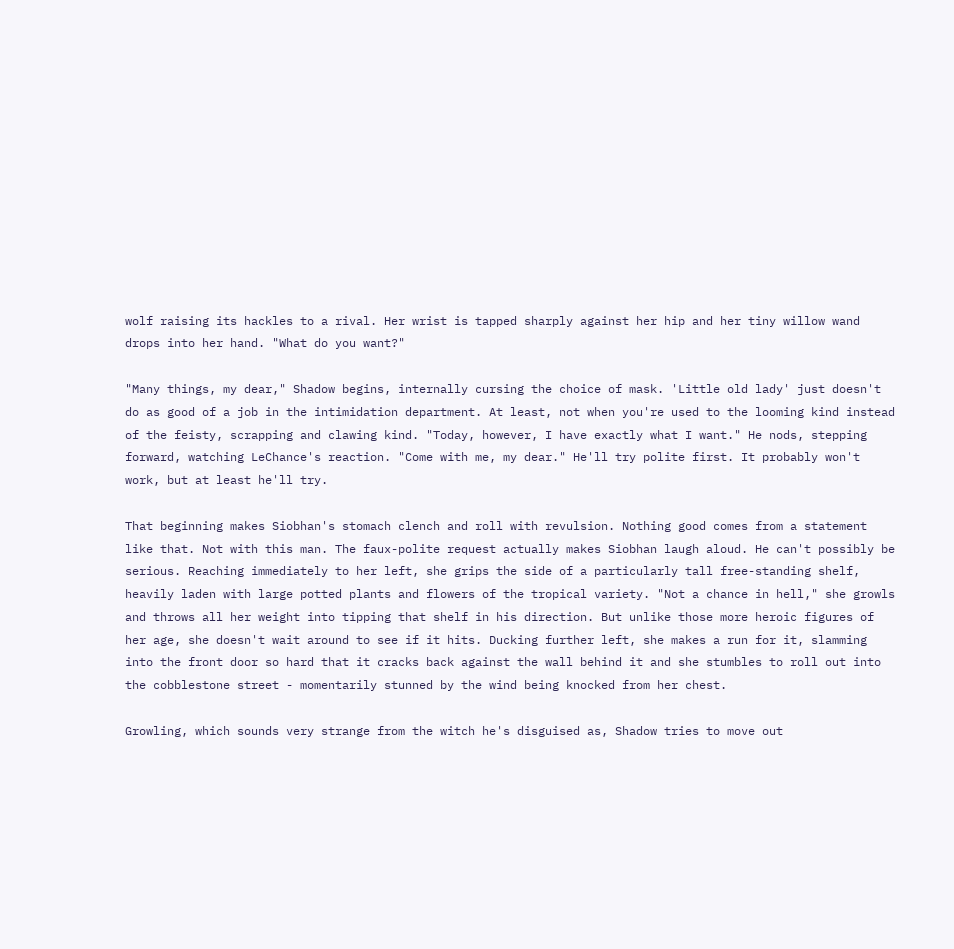wolf raising its hackles to a rival. Her wrist is tapped sharply against her hip and her tiny willow wand drops into her hand. "What do you want?"

"Many things, my dear," Shadow begins, internally cursing the choice of mask. 'Little old lady' just doesn't do as good of a job in the intimidation department. At least, not when you're used to the looming kind instead of the feisty, scrapping and clawing kind. "Today, however, I have exactly what I want." He nods, stepping forward, watching LeChance's reaction. "Come with me, my dear." He'll try polite first. It probably won't work, but at least he'll try.

That beginning makes Siobhan's stomach clench and roll with revulsion. Nothing good comes from a statement like that. Not with this man. The faux-polite request actually makes Siobhan laugh aloud. He can't possibly be serious. Reaching immediately to her left, she grips the side of a particularly tall free-standing shelf, heavily laden with large potted plants and flowers of the tropical variety. "Not a chance in hell," she growls and throws all her weight into tipping that shelf in his direction. But unlike those more heroic figures of her age, she doesn't wait around to see if it hits. Ducking further left, she makes a run for it, slamming into the front door so hard that it cracks back against the wall behind it and she stumbles to roll out into the cobblestone street - momentarily stunned by the wind being knocked from her chest.

Growling, which sounds very strange from the witch he's disguised as, Shadow tries to move out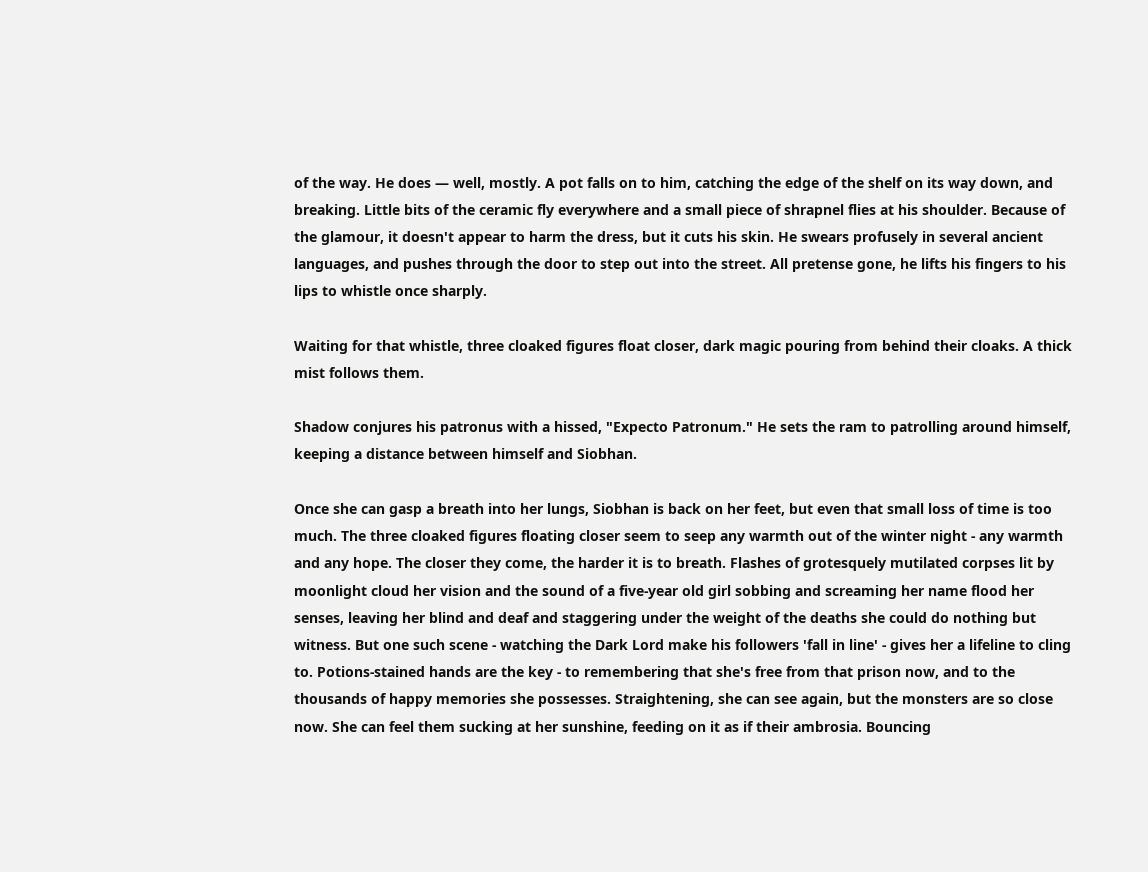of the way. He does — well, mostly. A pot falls on to him, catching the edge of the shelf on its way down, and breaking. Little bits of the ceramic fly everywhere and a small piece of shrapnel flies at his shoulder. Because of the glamour, it doesn't appear to harm the dress, but it cuts his skin. He swears profusely in several ancient languages, and pushes through the door to step out into the street. All pretense gone, he lifts his fingers to his lips to whistle once sharply.

Waiting for that whistle, three cloaked figures float closer, dark magic pouring from behind their cloaks. A thick mist follows them.

Shadow conjures his patronus with a hissed, "Expecto Patronum." He sets the ram to patrolling around himself, keeping a distance between himself and Siobhan.

Once she can gasp a breath into her lungs, Siobhan is back on her feet, but even that small loss of time is too much. The three cloaked figures floating closer seem to seep any warmth out of the winter night - any warmth and any hope. The closer they come, the harder it is to breath. Flashes of grotesquely mutilated corpses lit by moonlight cloud her vision and the sound of a five-year old girl sobbing and screaming her name flood her senses, leaving her blind and deaf and staggering under the weight of the deaths she could do nothing but witness. But one such scene - watching the Dark Lord make his followers 'fall in line' - gives her a lifeline to cling to. Potions-stained hands are the key - to remembering that she's free from that prison now, and to the thousands of happy memories she possesses. Straightening, she can see again, but the monsters are so close now. She can feel them sucking at her sunshine, feeding on it as if their ambrosia. Bouncing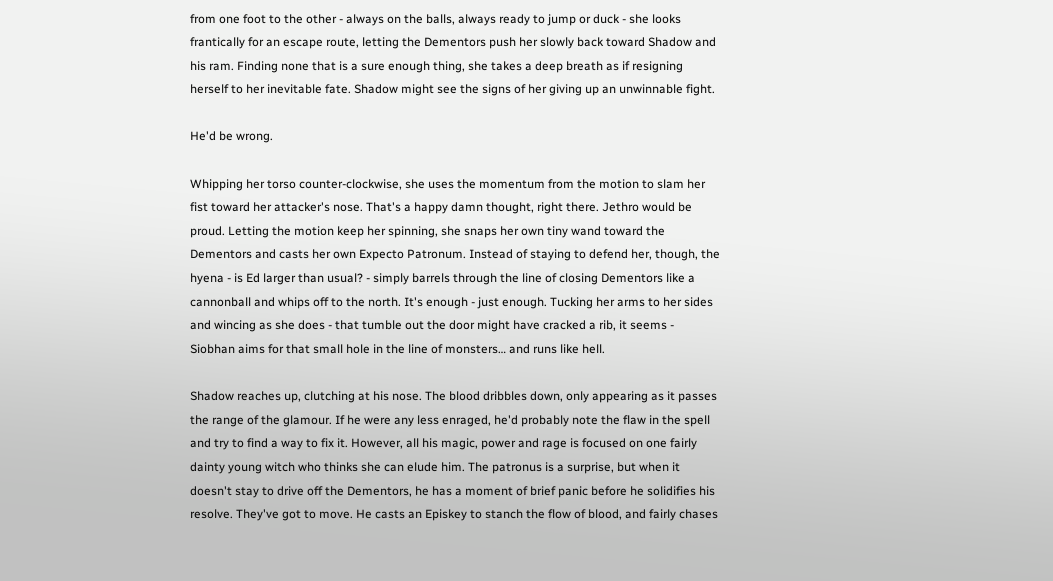from one foot to the other - always on the balls, always ready to jump or duck - she looks frantically for an escape route, letting the Dementors push her slowly back toward Shadow and his ram. Finding none that is a sure enough thing, she takes a deep breath as if resigning herself to her inevitable fate. Shadow might see the signs of her giving up an unwinnable fight.

He'd be wrong.

Whipping her torso counter-clockwise, she uses the momentum from the motion to slam her fist toward her attacker's nose. That's a happy damn thought, right there. Jethro would be proud. Letting the motion keep her spinning, she snaps her own tiny wand toward the Dementors and casts her own Expecto Patronum. Instead of staying to defend her, though, the hyena - is Ed larger than usual? - simply barrels through the line of closing Dementors like a cannonball and whips off to the north. It's enough - just enough. Tucking her arms to her sides and wincing as she does - that tumble out the door might have cracked a rib, it seems - Siobhan aims for that small hole in the line of monsters… and runs like hell.

Shadow reaches up, clutching at his nose. The blood dribbles down, only appearing as it passes the range of the glamour. If he were any less enraged, he'd probably note the flaw in the spell and try to find a way to fix it. However, all his magic, power and rage is focused on one fairly dainty young witch who thinks she can elude him. The patronus is a surprise, but when it doesn't stay to drive off the Dementors, he has a moment of brief panic before he solidifies his resolve. They've got to move. He casts an Episkey to stanch the flow of blood, and fairly chases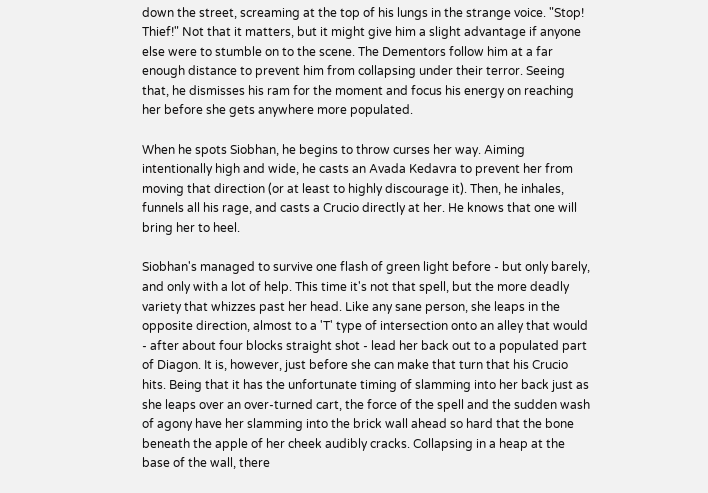down the street, screaming at the top of his lungs in the strange voice. "Stop! Thief!" Not that it matters, but it might give him a slight advantage if anyone else were to stumble on to the scene. The Dementors follow him at a far enough distance to prevent him from collapsing under their terror. Seeing that, he dismisses his ram for the moment and focus his energy on reaching her before she gets anywhere more populated.

When he spots Siobhan, he begins to throw curses her way. Aiming intentionally high and wide, he casts an Avada Kedavra to prevent her from moving that direction (or at least to highly discourage it). Then, he inhales, funnels all his rage, and casts a Crucio directly at her. He knows that one will bring her to heel.

Siobhan's managed to survive one flash of green light before - but only barely, and only with a lot of help. This time it's not that spell, but the more deadly variety that whizzes past her head. Like any sane person, she leaps in the opposite direction, almost to a 'T' type of intersection onto an alley that would - after about four blocks straight shot - lead her back out to a populated part of Diagon. It is, however, just before she can make that turn that his Crucio hits. Being that it has the unfortunate timing of slamming into her back just as she leaps over an over-turned cart, the force of the spell and the sudden wash of agony have her slamming into the brick wall ahead so hard that the bone beneath the apple of her cheek audibly cracks. Collapsing in a heap at the base of the wall, there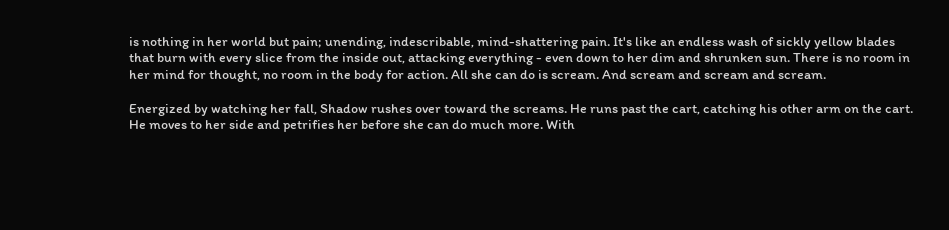is nothing in her world but pain; unending, indescribable, mind-shattering pain. It's like an endless wash of sickly yellow blades that burn with every slice from the inside out, attacking everything - even down to her dim and shrunken sun. There is no room in her mind for thought, no room in the body for action. All she can do is scream. And scream and scream and scream.

Energized by watching her fall, Shadow rushes over toward the screams. He runs past the cart, catching his other arm on the cart. He moves to her side and petrifies her before she can do much more. With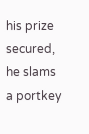his prize secured, he slams a portkey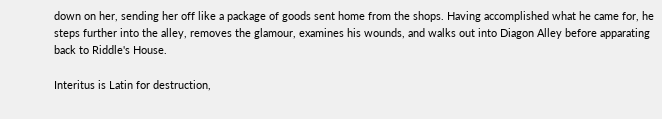down on her, sending her off like a package of goods sent home from the shops. Having accomplished what he came for, he steps further into the alley, removes the glamour, examines his wounds, and walks out into Diagon Alley before apparating back to Riddle's House.

Interitus is Latin for destruction,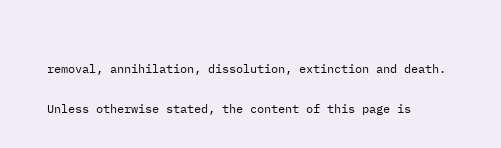removal, annihilation, dissolution, extinction and death.

Unless otherwise stated, the content of this page is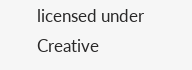licensed under Creative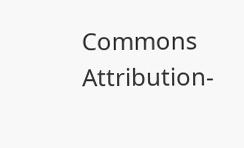Commons Attribution-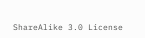ShareAlike 3.0 License